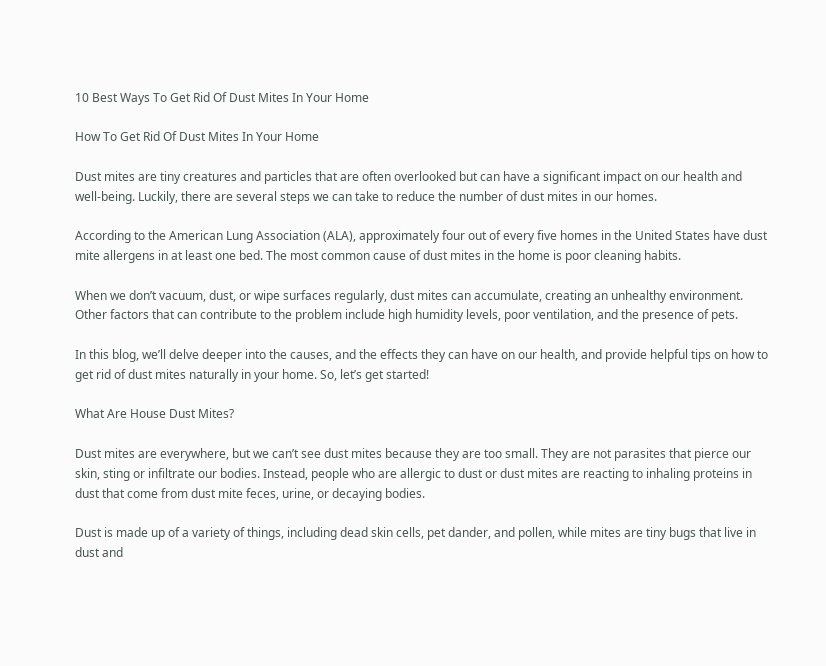10 Best Ways To Get Rid Of Dust Mites In Your Home

How To Get Rid Of Dust Mites In Your Home

Dust mites are tiny creatures and particles that are often overlooked but can have a significant impact on our health and well-being. Luckily, there are several steps we can take to reduce the number of dust mites in our homes.

According to the American Lung Association (ALA), approximately four out of every five homes in the United States have dust mite allergens in at least one bed. The most common cause of dust mites in the home is poor cleaning habits.

When we don’t vacuum, dust, or wipe surfaces regularly, dust mites can accumulate, creating an unhealthy environment. Other factors that can contribute to the problem include high humidity levels, poor ventilation, and the presence of pets.

In this blog, we’ll delve deeper into the causes, and the effects they can have on our health, and provide helpful tips on how to get rid of dust mites naturally in your home. So, let’s get started!

What Are House Dust Mites?

Dust mites are everywhere, but we can’t see dust mites because they are too small. They are not parasites that pierce our skin, sting or infiltrate our bodies. Instead, people who are allergic to dust or dust mites are reacting to inhaling proteins in dust that come from dust mite feces, urine, or decaying bodies.

Dust is made up of a variety of things, including dead skin cells, pet dander, and pollen, while mites are tiny bugs that live in dust and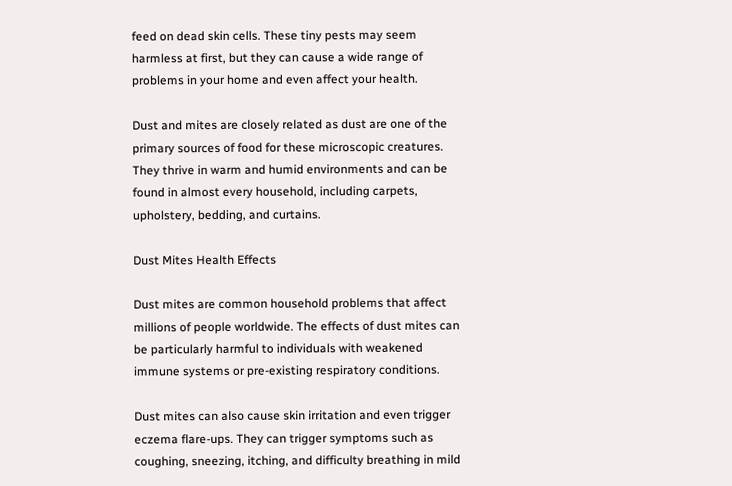feed on dead skin cells. These tiny pests may seem harmless at first, but they can cause a wide range of problems in your home and even affect your health.

Dust and mites are closely related as dust are one of the primary sources of food for these microscopic creatures. They thrive in warm and humid environments and can be found in almost every household, including carpets, upholstery, bedding, and curtains.

Dust Mites Health Effects

Dust mites are common household problems that affect millions of people worldwide. The effects of dust mites can be particularly harmful to individuals with weakened immune systems or pre-existing respiratory conditions.

Dust mites can also cause skin irritation and even trigger eczema flare-ups. They can trigger symptoms such as coughing, sneezing, itching, and difficulty breathing in mild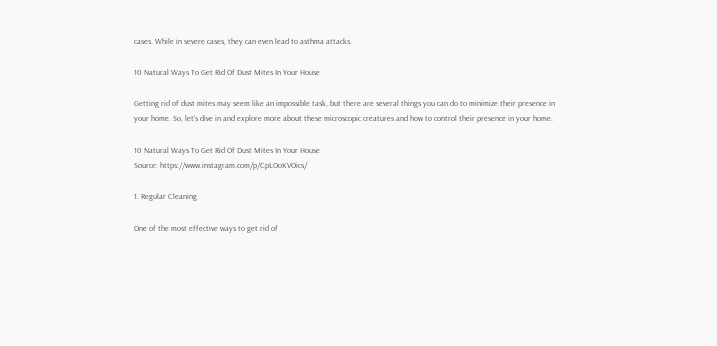cases. While in severe cases, they can even lead to asthma attacks.

10 Natural Ways To Get Rid Of Dust Mites In Your House

Getting rid of dust mites may seem like an impossible task, but there are several things you can do to minimize their presence in your home. So, let’s dive in and explore more about these microscopic creatures and how to control their presence in your home.

10 Natural Ways To Get Rid Of Dust Mites In Your House
Source: https://www.instagram.com/p/CpLOoKVOics/

1. Regular Cleaning

One of the most effective ways to get rid of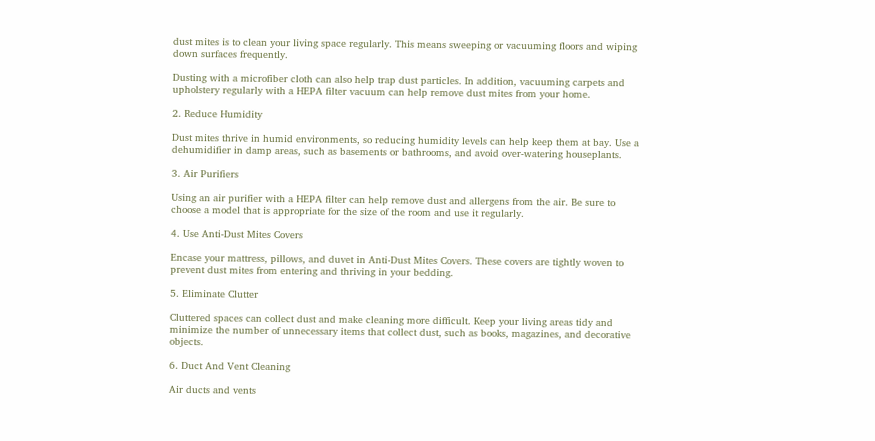dust mites is to clean your living space regularly. This means sweeping or vacuuming floors and wiping down surfaces frequently.

Dusting with a microfiber cloth can also help trap dust particles. In addition, vacuuming carpets and upholstery regularly with a HEPA filter vacuum can help remove dust mites from your home.

2. Reduce Humidity

Dust mites thrive in humid environments, so reducing humidity levels can help keep them at bay. Use a dehumidifier in damp areas, such as basements or bathrooms, and avoid over-watering houseplants.

3. Air Purifiers

Using an air purifier with a HEPA filter can help remove dust and allergens from the air. Be sure to choose a model that is appropriate for the size of the room and use it regularly.

4. Use Anti-Dust Mites Covers

Encase your mattress, pillows, and duvet in Anti-Dust Mites Covers. These covers are tightly woven to prevent dust mites from entering and thriving in your bedding.

5. Eliminate Clutter

Cluttered spaces can collect dust and make cleaning more difficult. Keep your living areas tidy and minimize the number of unnecessary items that collect dust, such as books, magazines, and decorative objects.

6. Duct And Vent Cleaning

Air ducts and vents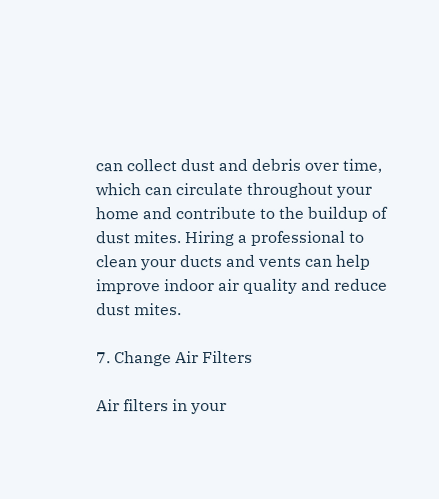can collect dust and debris over time, which can circulate throughout your home and contribute to the buildup of dust mites. Hiring a professional to clean your ducts and vents can help improve indoor air quality and reduce dust mites.

7. Change Air Filters

Air filters in your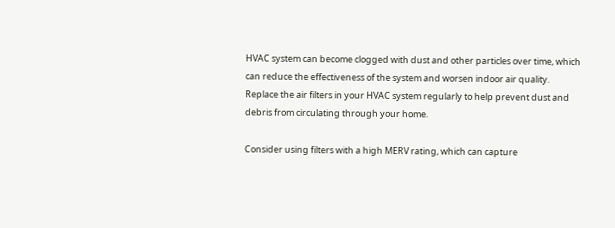HVAC system can become clogged with dust and other particles over time, which can reduce the effectiveness of the system and worsen indoor air quality. Replace the air filters in your HVAC system regularly to help prevent dust and debris from circulating through your home.

Consider using filters with a high MERV rating, which can capture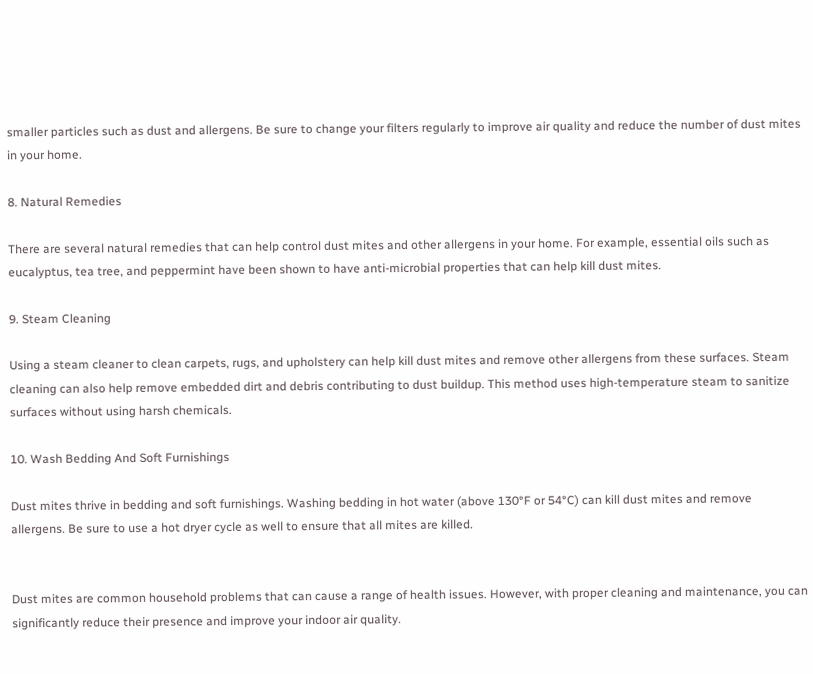smaller particles such as dust and allergens. Be sure to change your filters regularly to improve air quality and reduce the number of dust mites in your home.

8. Natural Remedies

There are several natural remedies that can help control dust mites and other allergens in your home. For example, essential oils such as eucalyptus, tea tree, and peppermint have been shown to have anti-microbial properties that can help kill dust mites.

9. Steam Cleaning

Using a steam cleaner to clean carpets, rugs, and upholstery can help kill dust mites and remove other allergens from these surfaces. Steam cleaning can also help remove embedded dirt and debris contributing to dust buildup. This method uses high-temperature steam to sanitize surfaces without using harsh chemicals.

10. Wash Bedding And Soft Furnishings

Dust mites thrive in bedding and soft furnishings. Washing bedding in hot water (above 130°F or 54°C) can kill dust mites and remove allergens. Be sure to use a hot dryer cycle as well to ensure that all mites are killed.


Dust mites are common household problems that can cause a range of health issues. However, with proper cleaning and maintenance, you can significantly reduce their presence and improve your indoor air quality.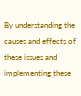By understanding the causes and effects of these issues and implementing these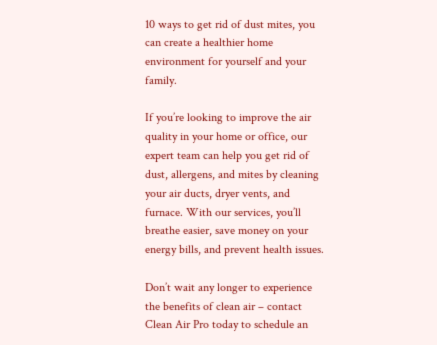10 ways to get rid of dust mites, you can create a healthier home environment for yourself and your family.

If you’re looking to improve the air quality in your home or office, our expert team can help you get rid of dust, allergens, and mites by cleaning your air ducts, dryer vents, and furnace. With our services, you’ll breathe easier, save money on your energy bills, and prevent health issues.

Don’t wait any longer to experience the benefits of clean air – contact Clean Air Pro today to schedule an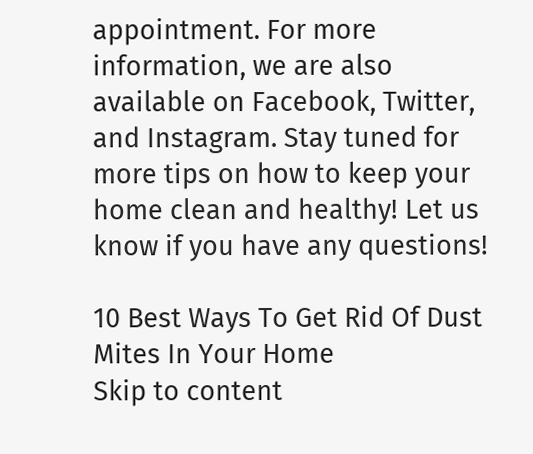appointment. For more information, we are also available on Facebook, Twitter, and Instagram. Stay tuned for more tips on how to keep your home clean and healthy! Let us know if you have any questions!

10 Best Ways To Get Rid Of Dust Mites In Your Home
Skip to content